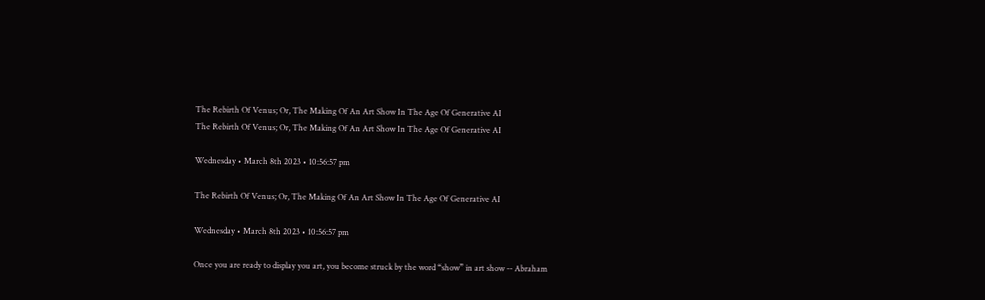The Rebirth Of Venus; Or, The Making Of An Art Show In The Age Of Generative AI
The Rebirth Of Venus; Or, The Making Of An Art Show In The Age Of Generative AI

Wednesday • March 8th 2023 • 10:56:57 pm

The Rebirth Of Venus; Or, The Making Of An Art Show In The Age Of Generative AI

Wednesday • March 8th 2023 • 10:56:57 pm

Once you are ready to display you art, you become struck by the word “show” in art show -- Abraham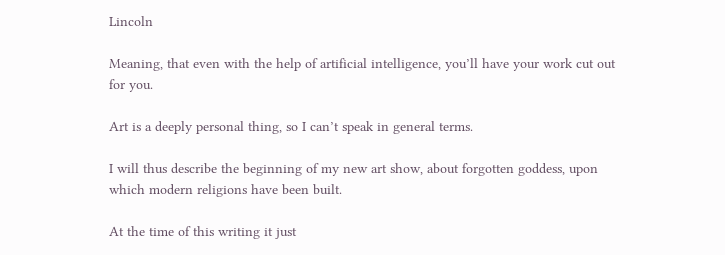Lincoln

Meaning, that even with the help of artificial intelligence, you’ll have your work cut out for you.

Art is a deeply personal thing, so I can’t speak in general terms.

I will thus describe the beginning of my new art show, about forgotten goddess, upon which modern religions have been built.

At the time of this writing it just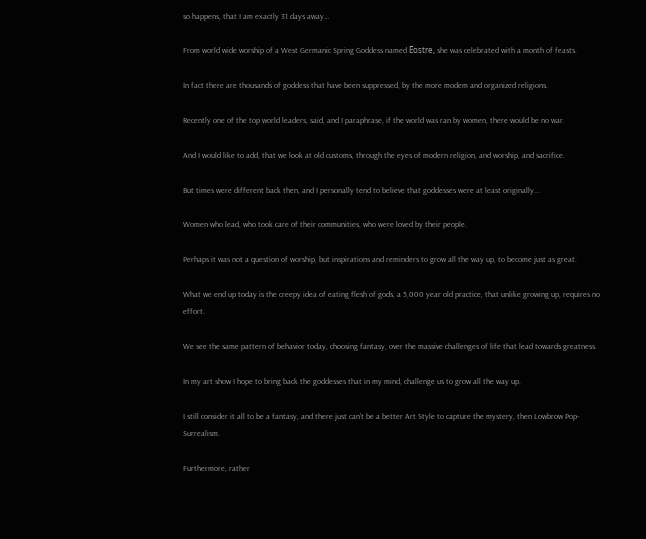so happens, that I am exactly 31 days away…

From world wide worship of a West Germanic Spring Goddess named Ēostre, she was celebrated with a month of feasts.

In fact there are thousands of goddess that have been suppressed, by the more modem and organized religions.

Recently one of the top world leaders, said, and I paraphrase, if the world was ran by women, there would be no war.

And I would like to add, that we look at old customs, through the eyes of modern religion, and worship, and sacrifice.

But times were different back then, and I personally tend to believe that goddesses were at least originally...

Women who lead, who took care of their communities, who were loved by their people.

Perhaps it was not a question of worship, but inspirations and reminders to grow all the way up, to become just as great.

What we end up today is the creepy idea of eating flesh of gods, a 5,000 year old practice, that unlike growing up, requires no effort.

We see the same pattern of behavior today, choosing fantasy, over the massive challenges of life that lead towards greatness.

In my art show I hope to bring back the goddesses that in my mind, challenge us to grow all the way up.

I still consider it all to be a fantasy, and there just can’t be a better Art Style to capture the mystery, then Lowbrow Pop-Surrealism.

Furthermore, rather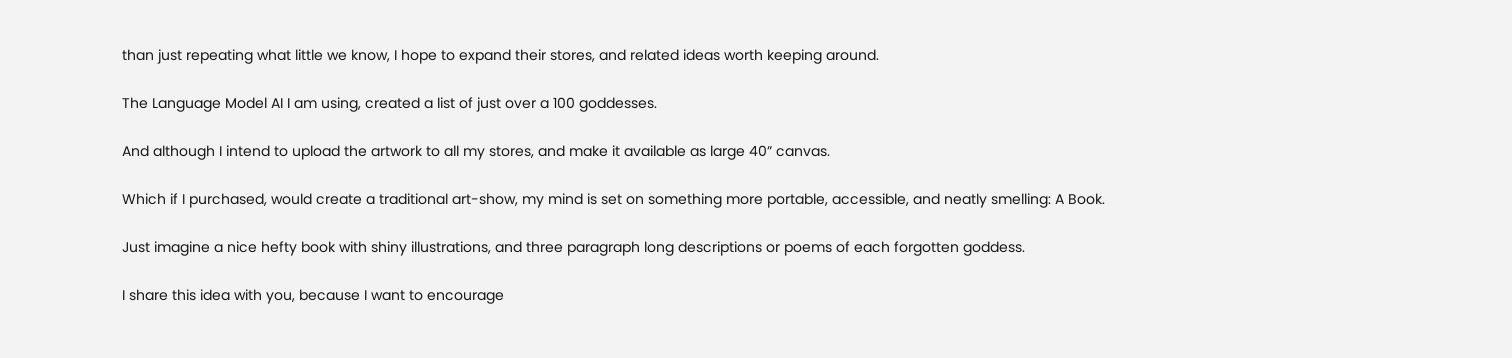than just repeating what little we know, I hope to expand their stores, and related ideas worth keeping around.

The Language Model AI I am using, created a list of just over a 100 goddesses.

And although I intend to upload the artwork to all my stores, and make it available as large 40” canvas.

Which if I purchased, would create a traditional art-show, my mind is set on something more portable, accessible, and neatly smelling: A Book.

Just imagine a nice hefty book with shiny illustrations, and three paragraph long descriptions or poems of each forgotten goddess.

I share this idea with you, because I want to encourage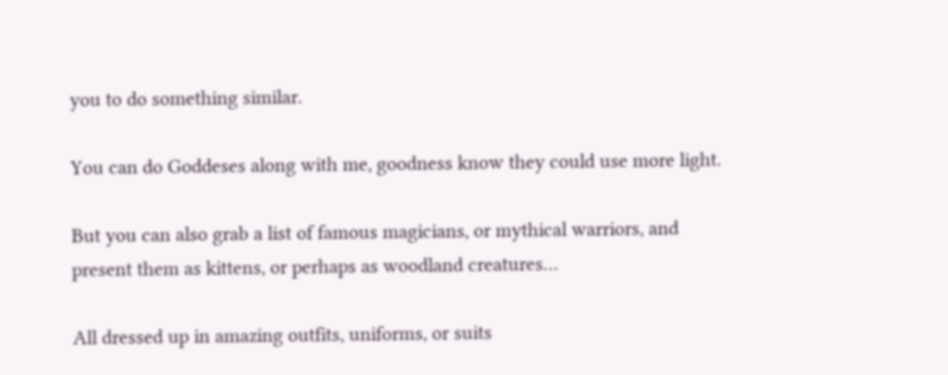you to do something similar.

You can do Goddeses along with me, goodness know they could use more light.

But you can also grab a list of famous magicians, or mythical warriors, and present them as kittens, or perhaps as woodland creatures…

All dressed up in amazing outfits, uniforms, or suits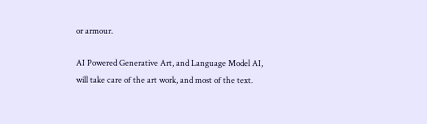or armour.

AI Powered Generative Art, and Language Model AI, will take care of the art work, and most of the text.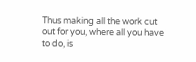Thus making all the work cut out for you, where all you have to do, is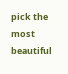pick the most beautiful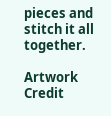pieces and stitch it all together.

Artwork Credit